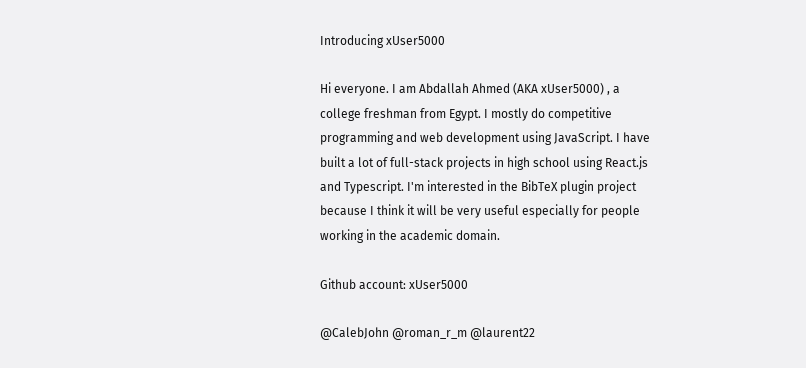Introducing xUser5000

Hi everyone. I am Abdallah Ahmed (AKA xUser5000) , a college freshman from Egypt. I mostly do competitive programming and web development using JavaScript. I have built a lot of full-stack projects in high school using React.js and Typescript. I'm interested in the BibTeX plugin project because I think it will be very useful especially for people working in the academic domain.

Github account: xUser5000

@CalebJohn @roman_r_m @laurent22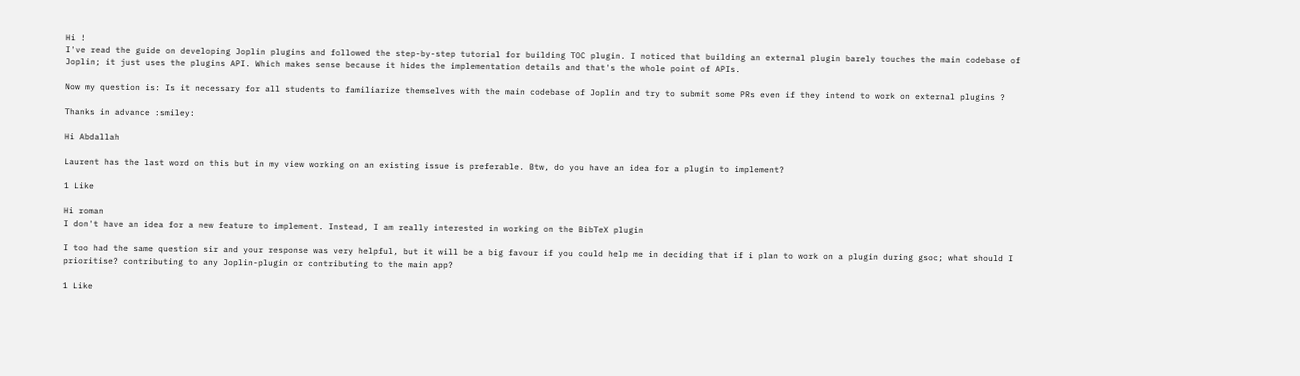Hi !
I've read the guide on developing Joplin plugins and followed the step-by-step tutorial for building TOC plugin. I noticed that building an external plugin barely touches the main codebase of Joplin; it just uses the plugins API. Which makes sense because it hides the implementation details and that's the whole point of APIs.

Now my question is: Is it necessary for all students to familiarize themselves with the main codebase of Joplin and try to submit some PRs even if they intend to work on external plugins ?

Thanks in advance :smiley:

Hi Abdallah

Laurent has the last word on this but in my view working on an existing issue is preferable. Btw, do you have an idea for a plugin to implement?

1 Like

Hi roman
I don't have an idea for a new feature to implement. Instead, I am really interested in working on the BibTeX plugin

I too had the same question sir and your response was very helpful, but it will be a big favour if you could help me in deciding that if i plan to work on a plugin during gsoc; what should I prioritise? contributing to any Joplin-plugin or contributing to the main app?

1 Like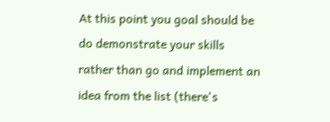At this point you goal should be do demonstrate your skills rather than go and implement an idea from the list (there's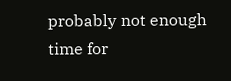probably not enough time for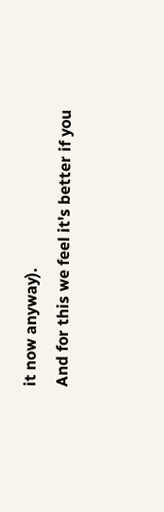it now anyway).
And for this we feel it's better if you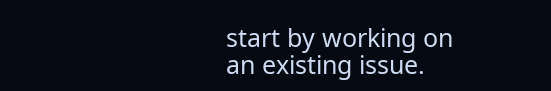start by working on an existing issue.